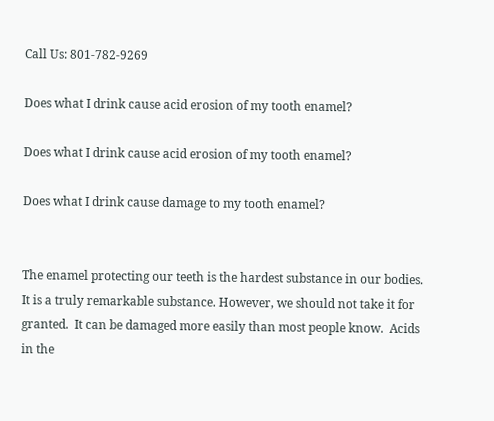Call Us: 801-782-9269

Does what I drink cause acid erosion of my tooth enamel?

Does what I drink cause acid erosion of my tooth enamel?

Does what I drink cause damage to my tooth enamel?


The enamel protecting our teeth is the hardest substance in our bodies.  It is a truly remarkable substance. However, we should not take it for granted.  It can be damaged more easily than most people know.  Acids in the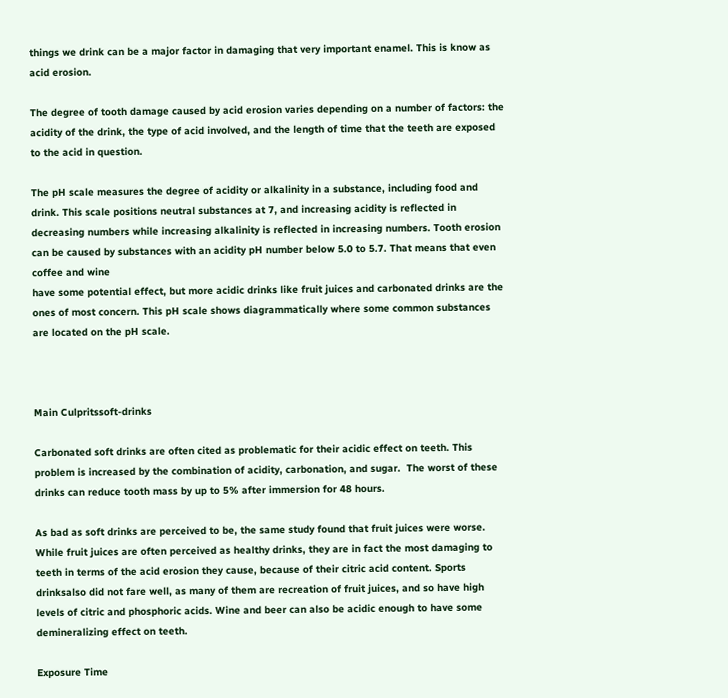things we drink can be a major factor in damaging that very important enamel. This is know as acid erosion.

The degree of tooth damage caused by acid erosion varies depending on a number of factors: the acidity of the drink, the type of acid involved, and the length of time that the teeth are exposed to the acid in question.

The pH scale measures the degree of acidity or alkalinity in a substance, including food and drink. This scale positions neutral substances at 7, and increasing acidity is reflected in decreasing numbers while increasing alkalinity is reflected in increasing numbers. Tooth erosion can be caused by substances with an acidity pH number below 5.0 to 5.7. That means that even coffee and wine
have some potential effect, but more acidic drinks like fruit juices and carbonated drinks are the ones of most concern. This pH scale shows diagrammatically where some common substances are located on the pH scale.



Main Culpritssoft-drinks

Carbonated soft drinks are often cited as problematic for their acidic effect on teeth. This problem is increased by the combination of acidity, carbonation, and sugar.  The worst of these drinks can reduce tooth mass by up to 5% after immersion for 48 hours.

As bad as soft drinks are perceived to be, the same study found that fruit juices were worse. While fruit juices are often perceived as healthy drinks, they are in fact the most damaging to teeth in terms of the acid erosion they cause, because of their citric acid content. Sports drinksalso did not fare well, as many of them are recreation of fruit juices, and so have high levels of citric and phosphoric acids. Wine and beer can also be acidic enough to have some demineralizing effect on teeth.

Exposure Time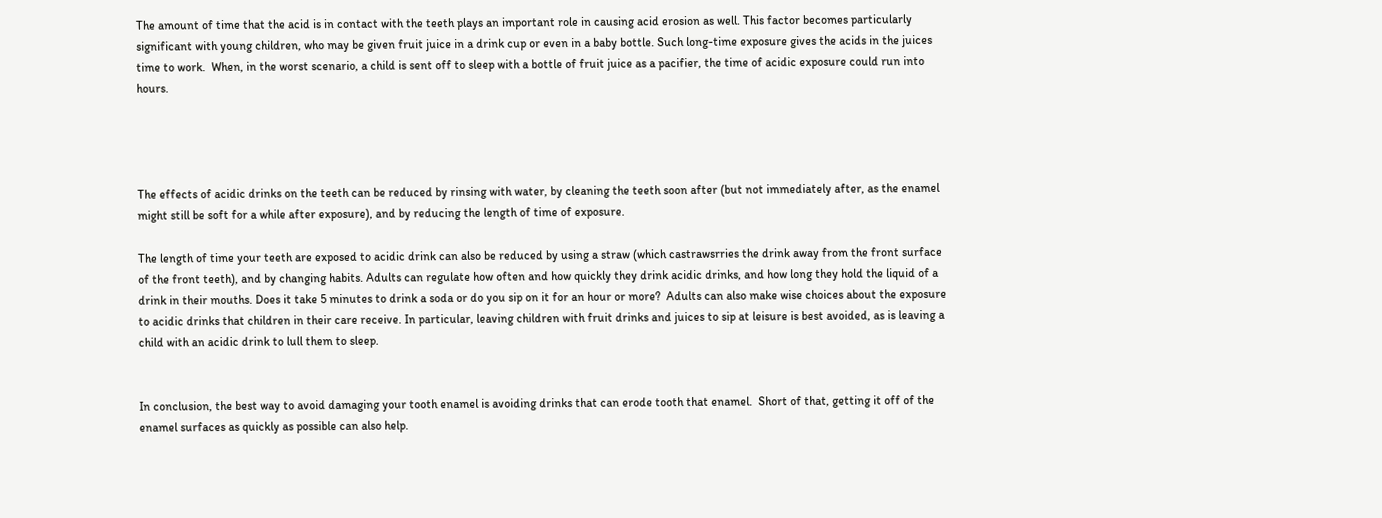The amount of time that the acid is in contact with the teeth plays an important role in causing acid erosion as well. This factor becomes particularly significant with young children, who may be given fruit juice in a drink cup or even in a baby bottle. Such long-time exposure gives the acids in the juices time to work.  When, in the worst scenario, a child is sent off to sleep with a bottle of fruit juice as a pacifier, the time of acidic exposure could run into hours.




The effects of acidic drinks on the teeth can be reduced by rinsing with water, by cleaning the teeth soon after (but not immediately after, as the enamel might still be soft for a while after exposure), and by reducing the length of time of exposure.

The length of time your teeth are exposed to acidic drink can also be reduced by using a straw (which castrawsrries the drink away from the front surface of the front teeth), and by changing habits. Adults can regulate how often and how quickly they drink acidic drinks, and how long they hold the liquid of a drink in their mouths. Does it take 5 minutes to drink a soda or do you sip on it for an hour or more?  Adults can also make wise choices about the exposure to acidic drinks that children in their care receive. In particular, leaving children with fruit drinks and juices to sip at leisure is best avoided, as is leaving a child with an acidic drink to lull them to sleep.


In conclusion, the best way to avoid damaging your tooth enamel is avoiding drinks that can erode tooth that enamel.  Short of that, getting it off of the enamel surfaces as quickly as possible can also help.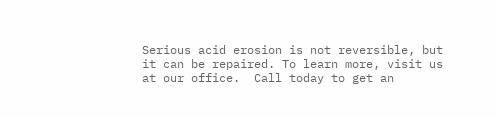Serious acid erosion is not reversible, but it can be repaired. To learn more, visit us at our office.  Call today to get an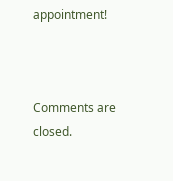appointment!



Comments are closed.